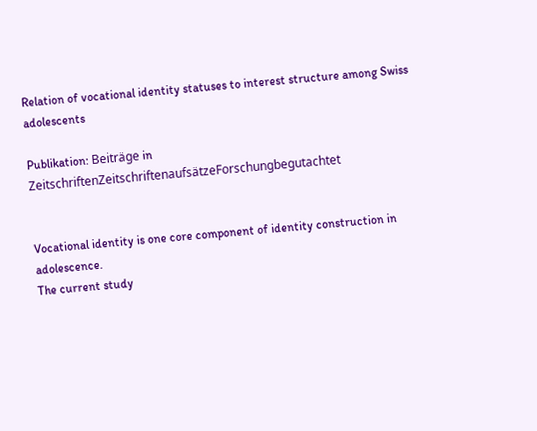Relation of vocational identity statuses to interest structure among Swiss adolescents

Publikation: Beiträge in ZeitschriftenZeitschriftenaufsätzeForschungbegutachtet


Vocational identity is one core component of identity construction in adolescence.
The current study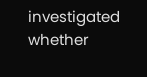investigated whether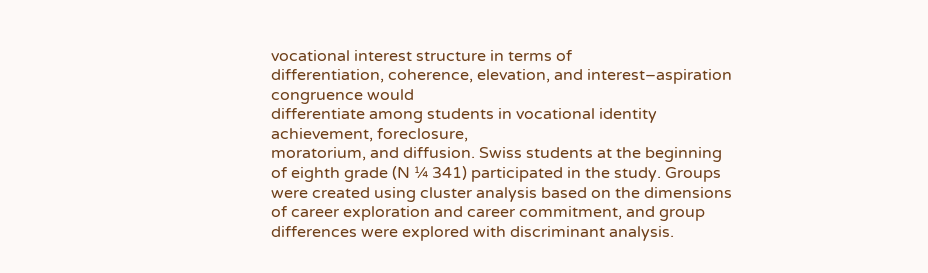vocational interest structure in terms of
differentiation, coherence, elevation, and interest–aspiration congruence would
differentiate among students in vocational identity achievement, foreclosure,
moratorium, and diffusion. Swiss students at the beginning of eighth grade (N ¼ 341) participated in the study. Groups were created using cluster analysis based on the dimensions of career exploration and career commitment, and group differences were explored with discriminant analysis.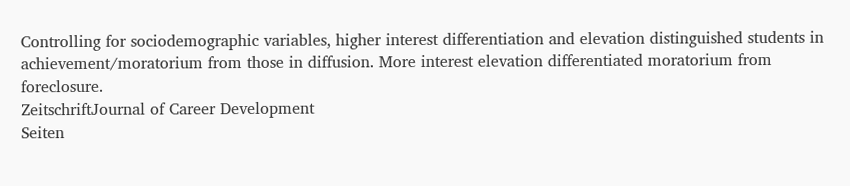Controlling for sociodemographic variables, higher interest differentiation and elevation distinguished students in achievement/moratorium from those in diffusion. More interest elevation differentiated moratorium from foreclosure.
ZeitschriftJournal of Career Development
Seiten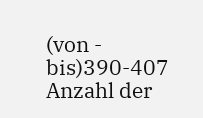(von - bis)390-407
Anzahl der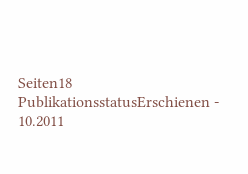Seiten18
PublikationsstatusErschienen - 10.2011